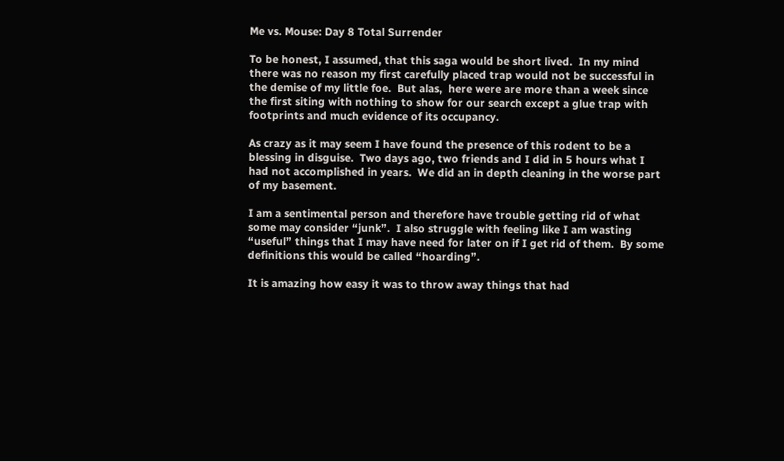Me vs. Mouse: Day 8 Total Surrender

To be honest, I assumed, that this saga would be short lived.  In my mind there was no reason my first carefully placed trap would not be successful in the demise of my little foe.  But alas,  here were are more than a week since the first siting with nothing to show for our search except a glue trap with footprints and much evidence of its occupancy.

As crazy as it may seem I have found the presence of this rodent to be a blessing in disguise.  Two days ago, two friends and I did in 5 hours what I had not accomplished in years.  We did an in depth cleaning in the worse part of my basement.

I am a sentimental person and therefore have trouble getting rid of what some may consider “junk”.  I also struggle with feeling like I am wasting “useful” things that I may have need for later on if I get rid of them.  By some definitions this would be called “hoarding”.

It is amazing how easy it was to throw away things that had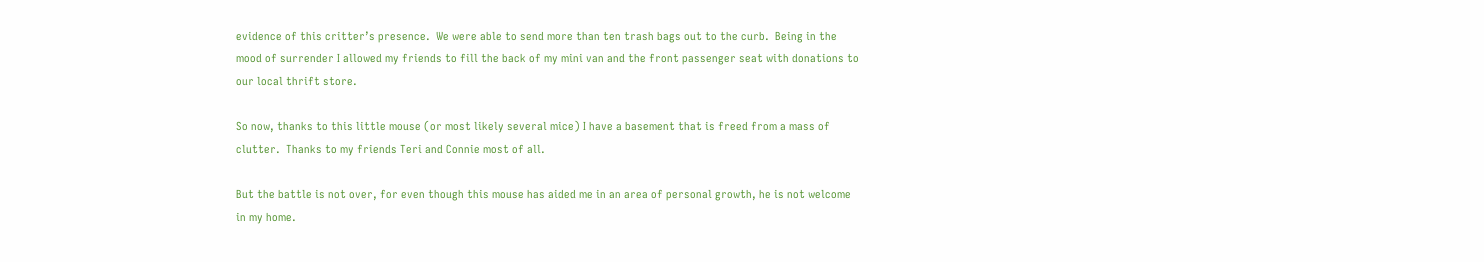evidence of this critter’s presence.  We were able to send more than ten trash bags out to the curb.  Being in the mood of surrender I allowed my friends to fill the back of my mini van and the front passenger seat with donations to our local thrift store.

So now, thanks to this little mouse (or most likely several mice) I have a basement that is freed from a mass of clutter.  Thanks to my friends Teri and Connie most of all.

But the battle is not over, for even though this mouse has aided me in an area of personal growth, he is not welcome in my home.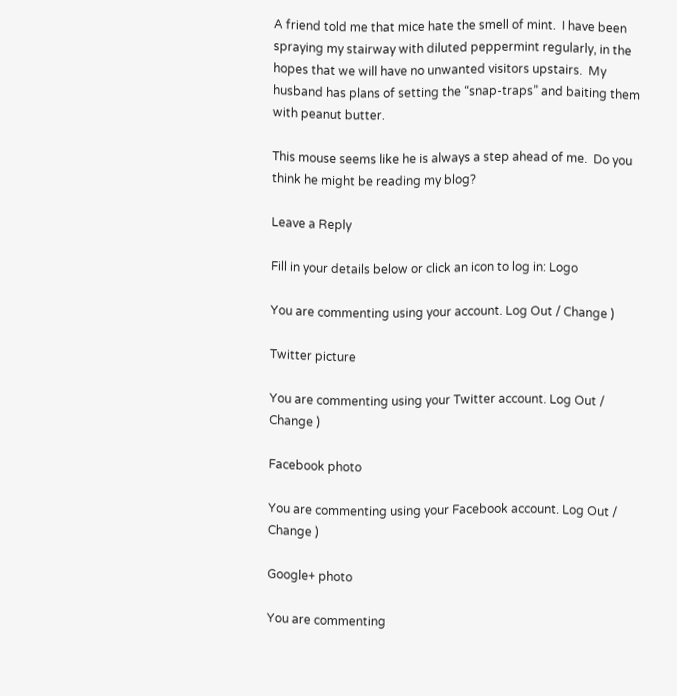A friend told me that mice hate the smell of mint.  I have been spraying my stairway with diluted peppermint regularly, in the hopes that we will have no unwanted visitors upstairs.  My husband has plans of setting the “snap-traps” and baiting them with peanut butter.

This mouse seems like he is always a step ahead of me.  Do you think he might be reading my blog?

Leave a Reply

Fill in your details below or click an icon to log in: Logo

You are commenting using your account. Log Out / Change )

Twitter picture

You are commenting using your Twitter account. Log Out / Change )

Facebook photo

You are commenting using your Facebook account. Log Out / Change )

Google+ photo

You are commenting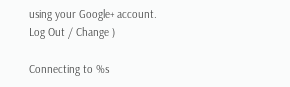using your Google+ account. Log Out / Change )

Connecting to %s